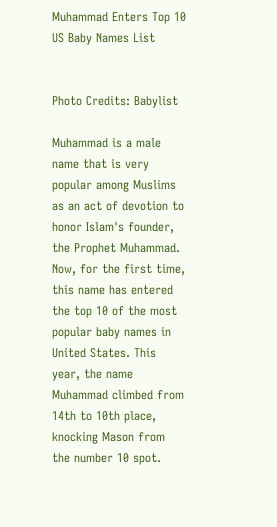Muhammad Enters Top 10 US Baby Names List


Photo Credits: Babylist

Muhammad is a male name that is very popular among Muslims as an act of devotion to honor Islam's founder, the Prophet Muhammad.  Now, for the first time, this name has entered the top 10 of the most popular baby names in United States. This year, the name Muhammad climbed from 14th to 10th place, knocking Mason from the number 10 spot.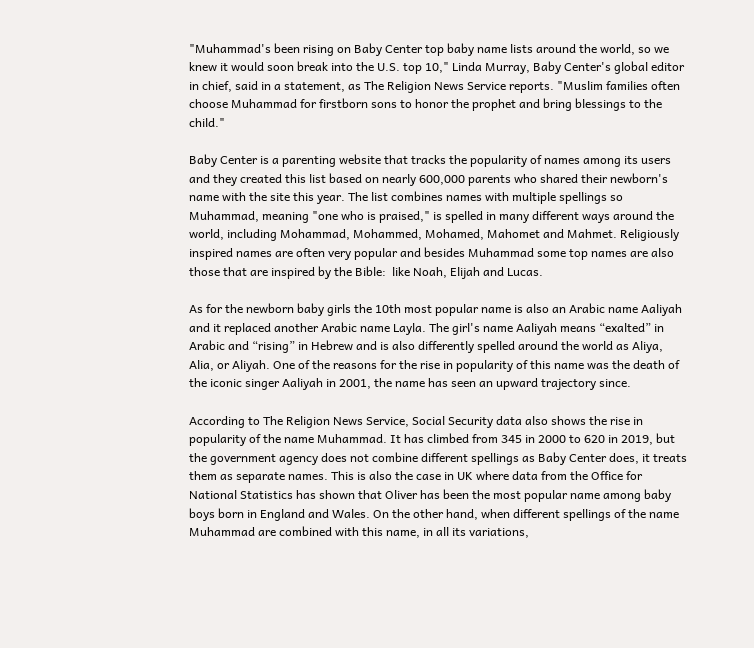"Muhammad's been rising on Baby Center top baby name lists around the world, so we knew it would soon break into the U.S. top 10," Linda Murray, Baby Center's global editor in chief, said in a statement, as The Religion News Service reports. "Muslim families often choose Muhammad for firstborn sons to honor the prophet and bring blessings to the child."

Baby Center is a parenting website that tracks the popularity of names among its users and they created this list based on nearly 600,000 parents who shared their newborn's name with the site this year. The list combines names with multiple spellings so Muhammad, meaning "one who is praised," is spelled in many different ways around the world, including Mohammad, Mohammed, Mohamed, Mahomet and Mahmet. Religiously inspired names are often very popular and besides Muhammad some top names are also those that are inspired by the Bible:  like Noah, Elijah and Lucas.

As for the newborn baby girls the 10th most popular name is also an Arabic name Aaliyah and it replaced another Arabic name Layla. The girl's name Aaliyah means “exalted” in Arabic and “rising” in Hebrew and is also differently spelled around the world as Aliya, Alia, or Aliyah. One of the reasons for the rise in popularity of this name was the death of the iconic singer Aaliyah in 2001, the name has seen an upward trajectory since.

According to The Religion News Service, Social Security data also shows the rise in popularity of the name Muhammad. It has climbed from 345 in 2000 to 620 in 2019, but the government agency does not combine different spellings as Baby Center does, it treats them as separate names. This is also the case in UK where data from the Office for National Statistics has shown that Oliver has been the most popular name among baby boys born in England and Wales. On the other hand, when different spellings of the name Muhammad are combined with this name, in all its variations,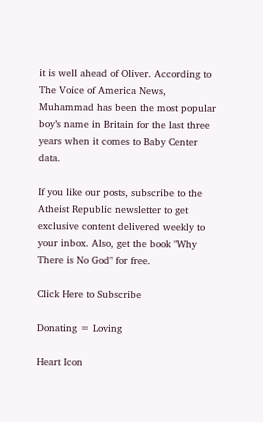it is well ahead of Oliver. According to The Voice of America News, Muhammad has been the most popular boy’s name in Britain for the last three years when it comes to Baby Center data.

If you like our posts, subscribe to the Atheist Republic newsletter to get exclusive content delivered weekly to your inbox. Also, get the book "Why There is No God" for free.

Click Here to Subscribe

Donating = Loving

Heart Icon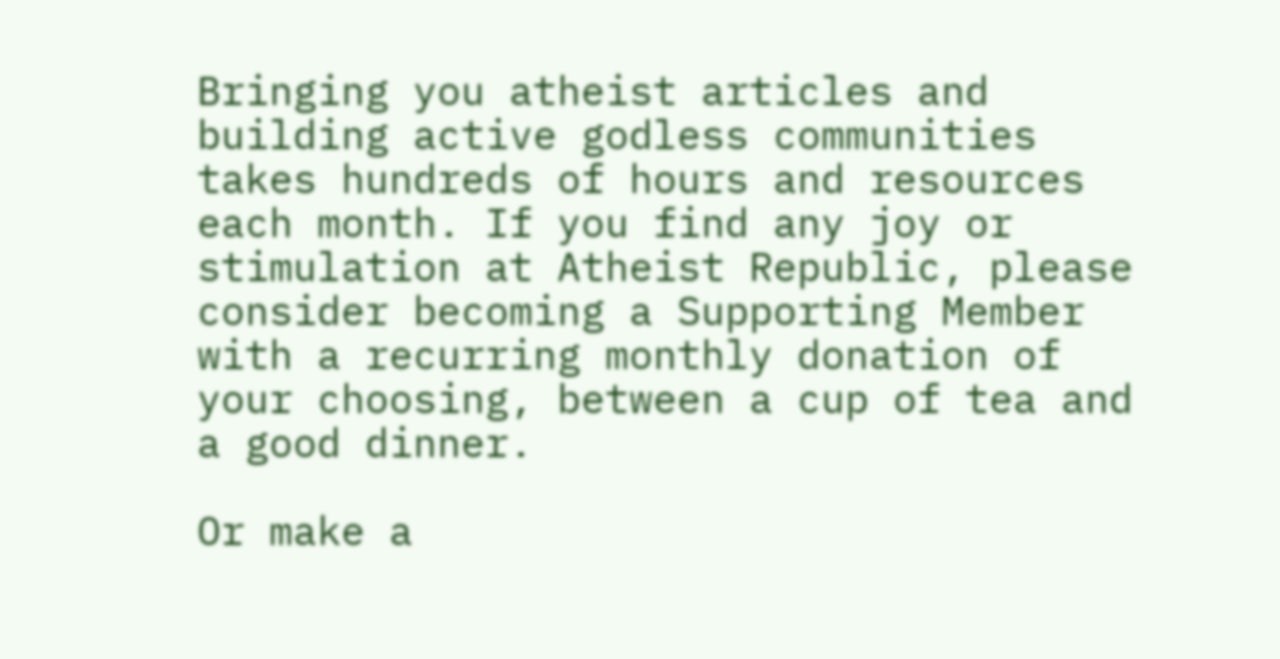Bringing you atheist articles and building active godless communities takes hundreds of hours and resources each month. If you find any joy or stimulation at Atheist Republic, please consider becoming a Supporting Member with a recurring monthly donation of your choosing, between a cup of tea and a good dinner.

Or make a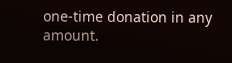one-time donation in any amount.